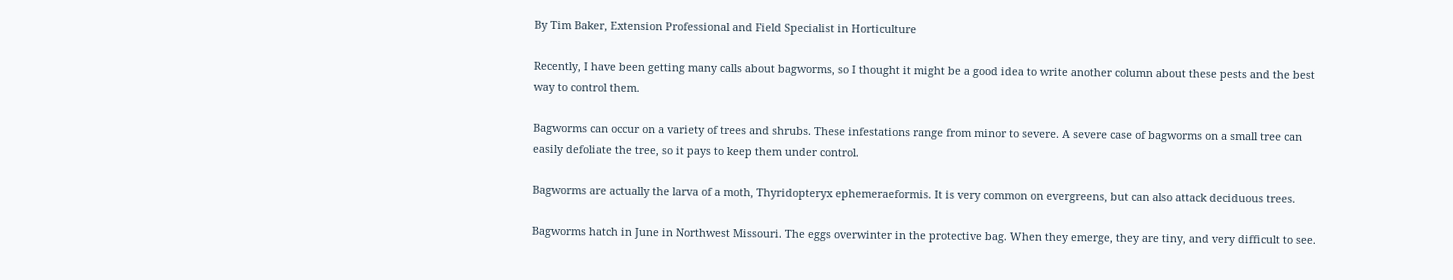By Tim Baker, Extension Professional and Field Specialist in Horticulture

Recently, I have been getting many calls about bagworms, so I thought it might be a good idea to write another column about these pests and the best way to control them.

Bagworms can occur on a variety of trees and shrubs. These infestations range from minor to severe. A severe case of bagworms on a small tree can easily defoliate the tree, so it pays to keep them under control.

Bagworms are actually the larva of a moth, Thyridopteryx ephemeraeformis. It is very common on evergreens, but can also attack deciduous trees.

Bagworms hatch in June in Northwest Missouri. The eggs overwinter in the protective bag. When they emerge, they are tiny, and very difficult to see.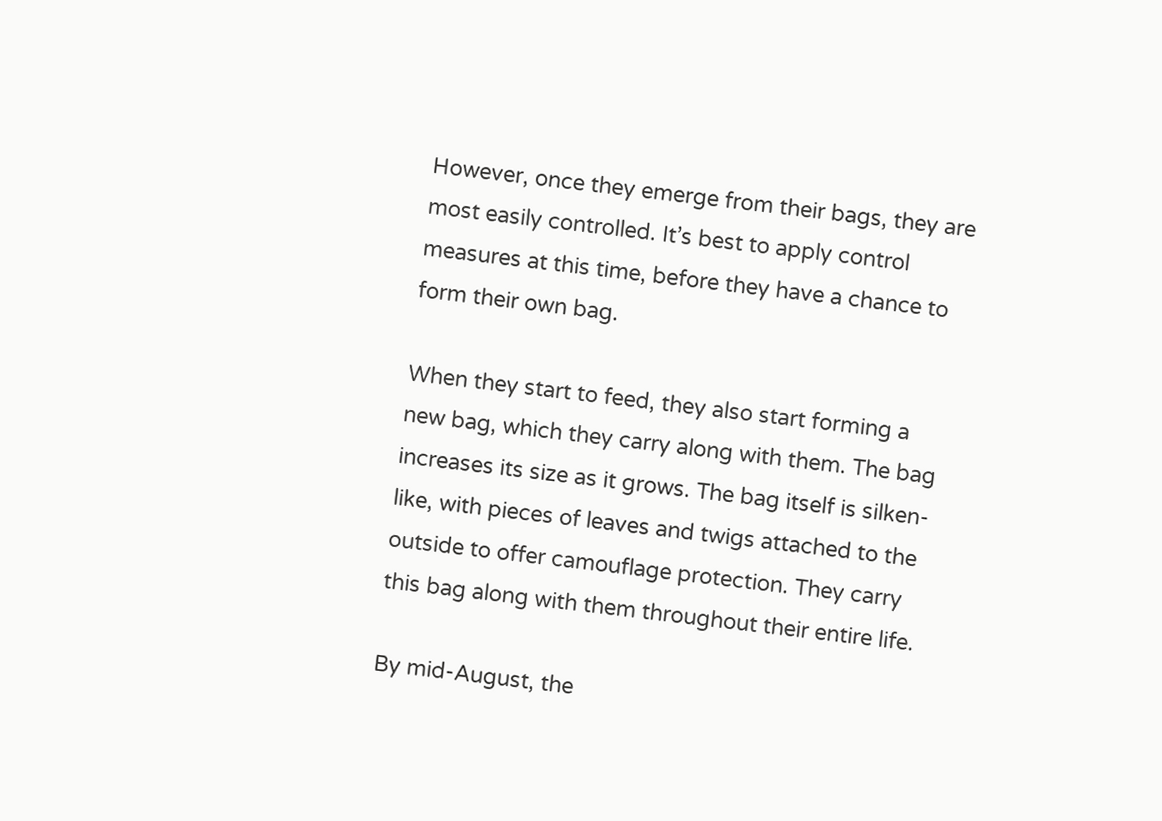However, once they emerge from their bags, they are most easily controlled. It’s best to apply control measures at this time, before they have a chance to form their own bag.

When they start to feed, they also start forming a new bag, which they carry along with them. The bag increases its size as it grows. The bag itself is silken-like, with pieces of leaves and twigs attached to the outside to offer camouflage protection. They carry this bag along with them throughout their entire life.

By mid-August, the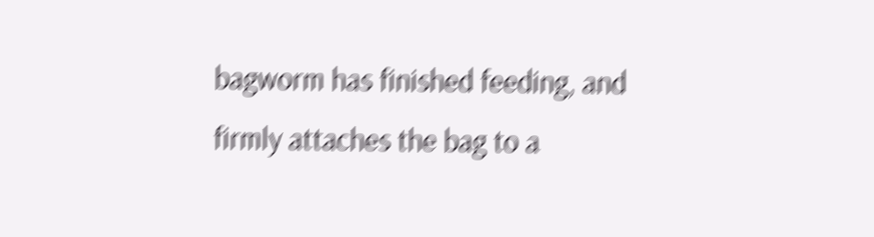bagworm has finished feeding, and firmly attaches the bag to a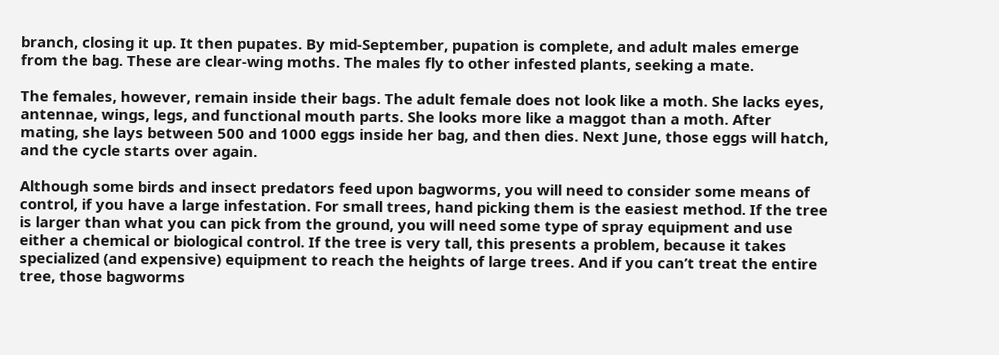branch, closing it up. It then pupates. By mid-September, pupation is complete, and adult males emerge from the bag. These are clear-wing moths. The males fly to other infested plants, seeking a mate.

The females, however, remain inside their bags. The adult female does not look like a moth. She lacks eyes, antennae, wings, legs, and functional mouth parts. She looks more like a maggot than a moth. After mating, she lays between 500 and 1000 eggs inside her bag, and then dies. Next June, those eggs will hatch, and the cycle starts over again.

Although some birds and insect predators feed upon bagworms, you will need to consider some means of control, if you have a large infestation. For small trees, hand picking them is the easiest method. If the tree is larger than what you can pick from the ground, you will need some type of spray equipment and use either a chemical or biological control. If the tree is very tall, this presents a problem, because it takes specialized (and expensive) equipment to reach the heights of large trees. And if you can’t treat the entire tree, those bagworms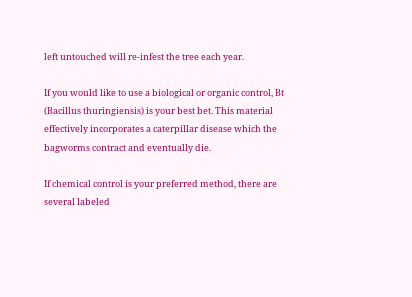left untouched will re-infest the tree each year.

If you would like to use a biological or organic control, Bt (Bacillus thuringiensis) is your best bet. This material effectively incorporates a caterpillar disease which the bagworms contract and eventually die.

If chemical control is your preferred method, there are several labeled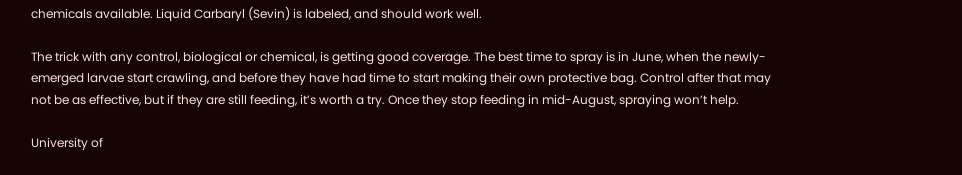chemicals available. Liquid Carbaryl (Sevin) is labeled, and should work well.

The trick with any control, biological or chemical, is getting good coverage. The best time to spray is in June, when the newly-emerged larvae start crawling, and before they have had time to start making their own protective bag. Control after that may not be as effective, but if they are still feeding, it’s worth a try. Once they stop feeding in mid-August, spraying won’t help.

University of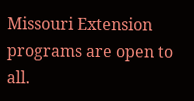Missouri Extension programs are open to all.